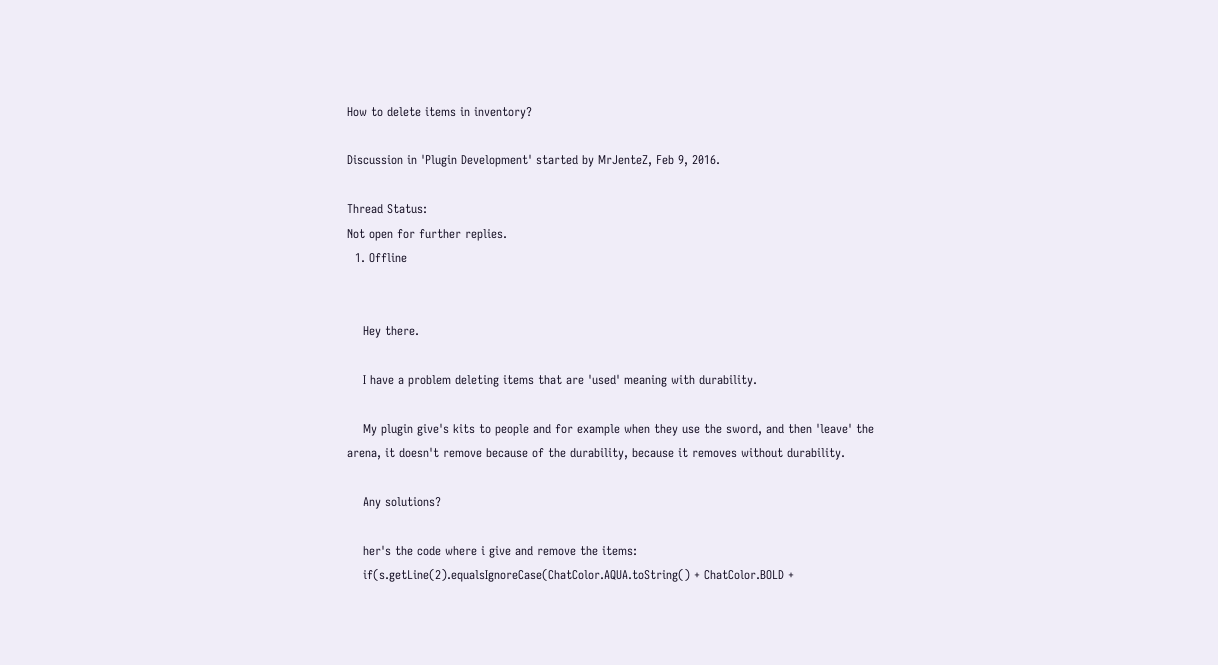How to delete items in inventory?

Discussion in 'Plugin Development' started by MrJenteZ, Feb 9, 2016.

Thread Status:
Not open for further replies.
  1. Offline


    Hey there.

    I have a problem deleting items that are 'used' meaning with durability.

    My plugin give's kits to people and for example when they use the sword, and then 'leave' the arena, it doesn't remove because of the durability, because it removes without durability.

    Any solutions?

    her's the code where i give and remove the items:
    if(s.getLine(2).equalsIgnoreCase(ChatColor.AQUA.toString() + ChatColor.BOLD +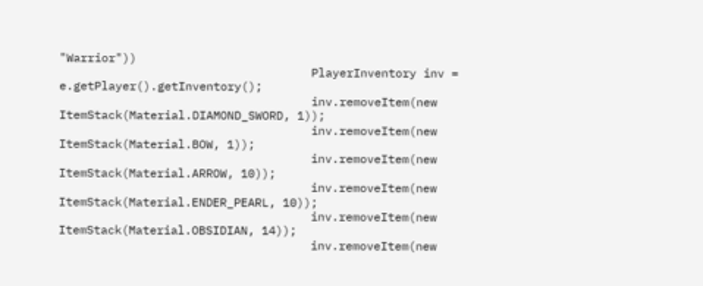"Warrior"))
                                    PlayerInventory inv = e.getPlayer().getInventory();
                                    inv.removeItem(new ItemStack(Material.DIAMOND_SWORD, 1));
                                    inv.removeItem(new ItemStack(Material.BOW, 1));
                                    inv.removeItem(new ItemStack(Material.ARROW, 10));
                                    inv.removeItem(new ItemStack(Material.ENDER_PEARL, 10));
                                    inv.removeItem(new ItemStack(Material.OBSIDIAN, 14));
                                    inv.removeItem(new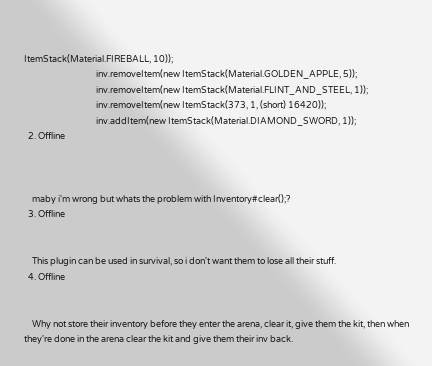ItemStack(Material.FIREBALL, 10));
                                    inv.removeItem(new ItemStack(Material.GOLDEN_APPLE, 5));
                                    inv.removeItem(new ItemStack(Material.FLINT_AND_STEEL, 1));
                                    inv.removeItem(new ItemStack(373, 1, (short) 16420));
                                    inv.addItem(new ItemStack(Material.DIAMOND_SWORD, 1));
  2. Offline



    maby i'm wrong but whats the problem with Inventory#clear();?
  3. Offline


    This plugin can be used in survival, so i don't want them to lose all their stuff.
  4. Offline


    Why not store their inventory before they enter the arena, clear it, give them the kit, then when they're done in the arena clear the kit and give them their inv back.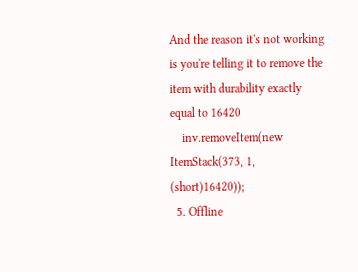And the reason it's not working is you're telling it to remove the item with durability exactly equal to 16420
    inv.removeItem(new ItemStack(373, 1, (short)16420));
  5. Offline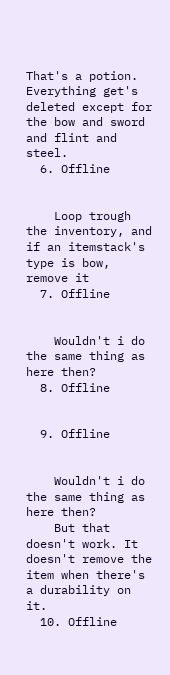That's a potion. Everything get's deleted except for the bow and sword and flint and steel.
  6. Offline


    Loop trough the inventory, and if an itemstack's type is bow, remove it
  7. Offline


    Wouldn't i do the same thing as here then?
  8. Offline


  9. Offline


    Wouldn't i do the same thing as here then?
    But that doesn't work. It doesn't remove the item when there's a durability on it.
  10. Offline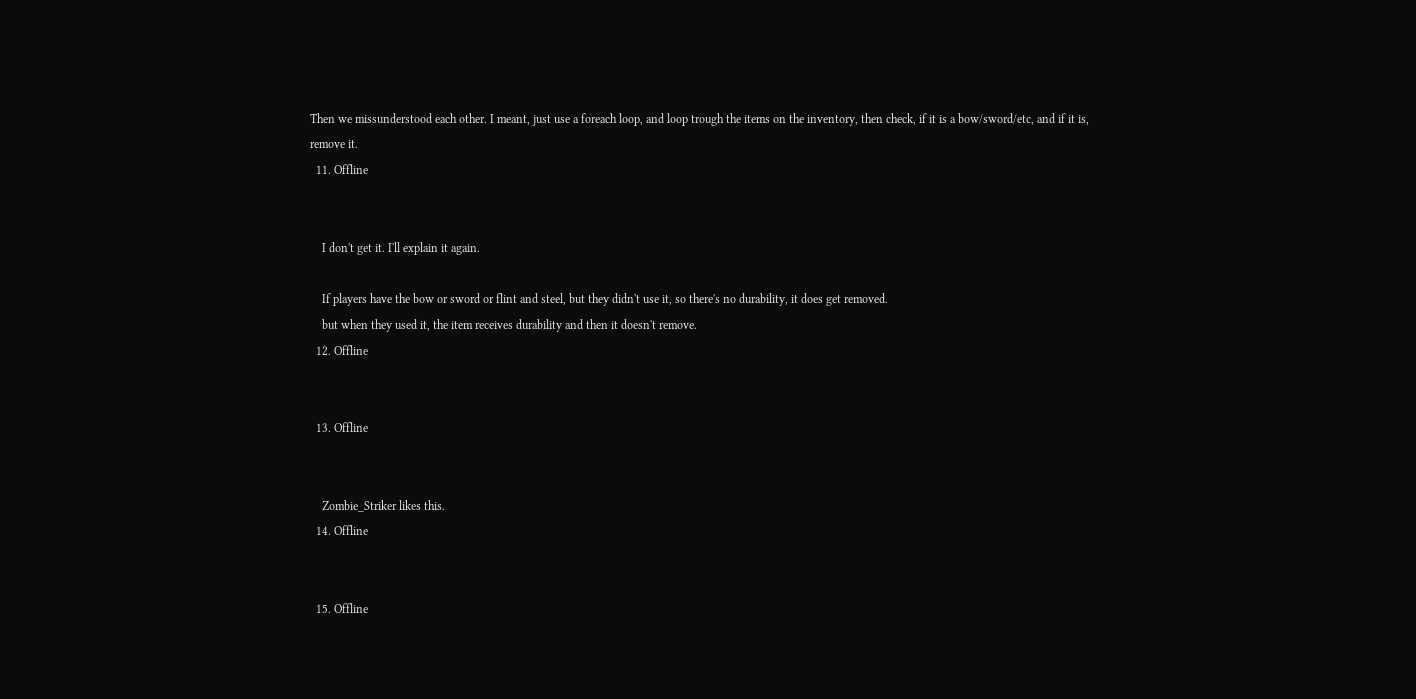Then we missunderstood each other. I meant, just use a foreach loop, and loop trough the items on the inventory, then check, if it is a bow/sword/etc, and if it is, remove it.
  11. Offline


    I don't get it. I'll explain it again.

    If players have the bow or sword or flint and steel, but they didn't use it, so there's no durability, it does get removed.
    but when they used it, the item receives durability and then it doesn't remove.
  12. Offline


  13. Offline


    Zombie_Striker likes this.
  14. Offline


  15. Offline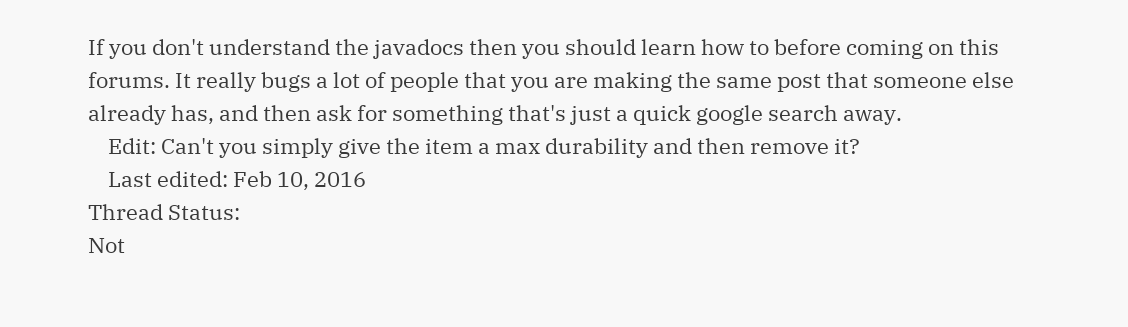If you don't understand the javadocs then you should learn how to before coming on this forums. It really bugs a lot of people that you are making the same post that someone else already has, and then ask for something that's just a quick google search away.
    Edit: Can't you simply give the item a max durability and then remove it?
    Last edited: Feb 10, 2016
Thread Status:
Not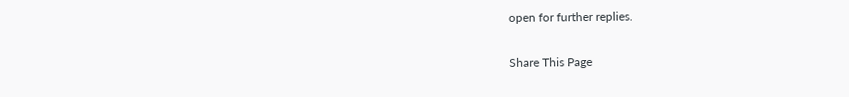open for further replies.

Share This Page